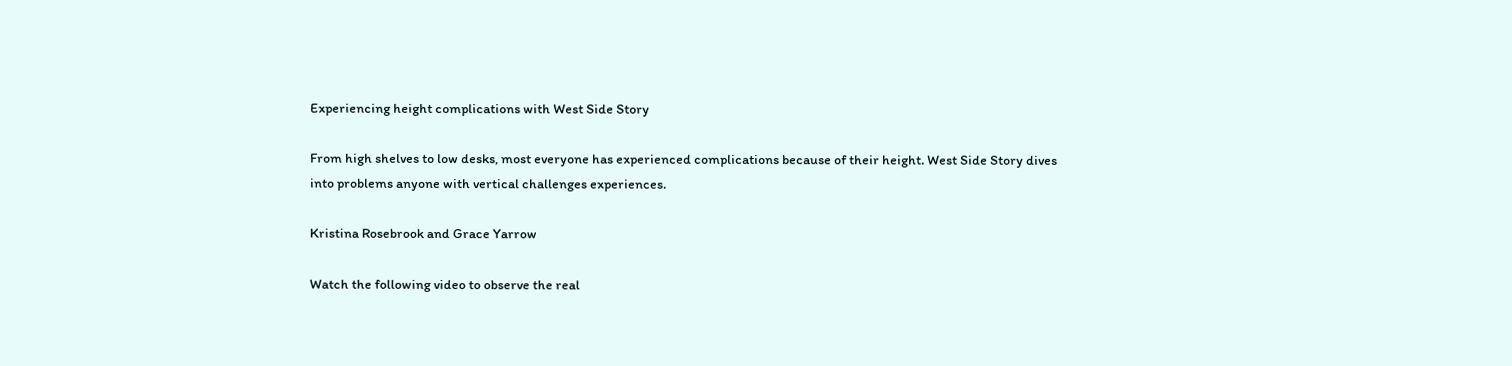Experiencing height complications with West Side Story

From high shelves to low desks, most everyone has experienced complications because of their height. West Side Story dives into problems anyone with vertical challenges experiences.

Kristina Rosebrook and Grace Yarrow

Watch the following video to observe the real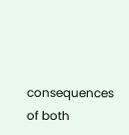consequences of both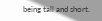being tall and short.